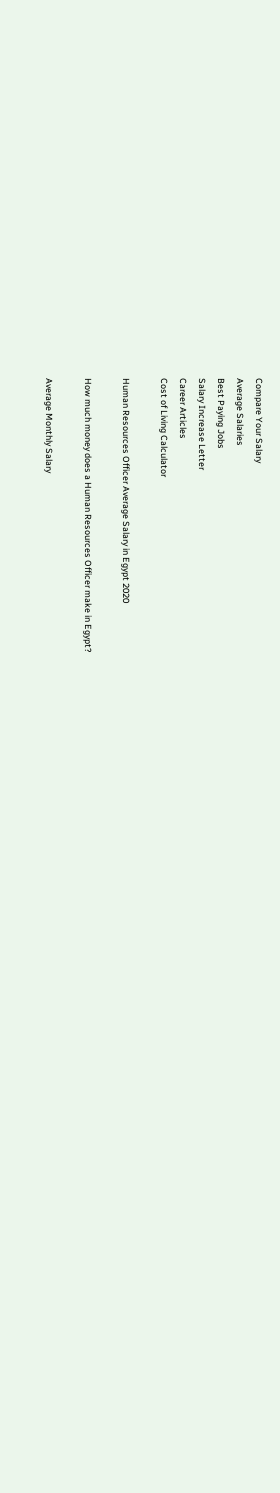Compare Your Salary
Average Salaries
Best Paying Jobs
Salary Increase Letter
Career Articles
Cost of Living Calculator

Human Resources Officer Average Salary in Egypt 2020

How much money does a Human Resources Officer make in Egypt?

Average Monthly Salary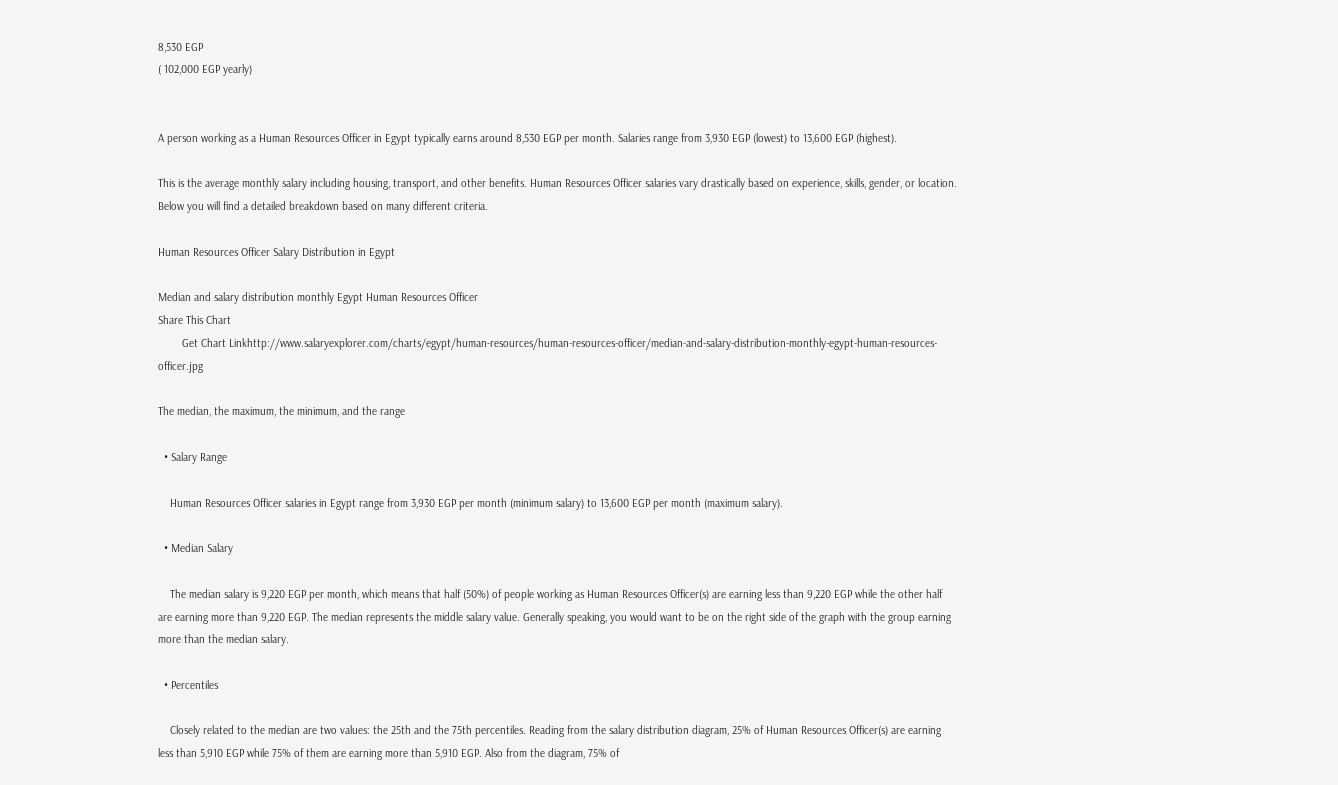8,530 EGP
( 102,000 EGP yearly)


A person working as a Human Resources Officer in Egypt typically earns around 8,530 EGP per month. Salaries range from 3,930 EGP (lowest) to 13,600 EGP (highest).

This is the average monthly salary including housing, transport, and other benefits. Human Resources Officer salaries vary drastically based on experience, skills, gender, or location. Below you will find a detailed breakdown based on many different criteria.

Human Resources Officer Salary Distribution in Egypt

Median and salary distribution monthly Egypt Human Resources Officer
Share This Chart
        Get Chart Linkhttp://www.salaryexplorer.com/charts/egypt/human-resources/human-resources-officer/median-and-salary-distribution-monthly-egypt-human-resources-officer.jpg

The median, the maximum, the minimum, and the range

  • Salary Range

    Human Resources Officer salaries in Egypt range from 3,930 EGP per month (minimum salary) to 13,600 EGP per month (maximum salary).

  • Median Salary

    The median salary is 9,220 EGP per month, which means that half (50%) of people working as Human Resources Officer(s) are earning less than 9,220 EGP while the other half are earning more than 9,220 EGP. The median represents the middle salary value. Generally speaking, you would want to be on the right side of the graph with the group earning more than the median salary.

  • Percentiles

    Closely related to the median are two values: the 25th and the 75th percentiles. Reading from the salary distribution diagram, 25% of Human Resources Officer(s) are earning less than 5,910 EGP while 75% of them are earning more than 5,910 EGP. Also from the diagram, 75% of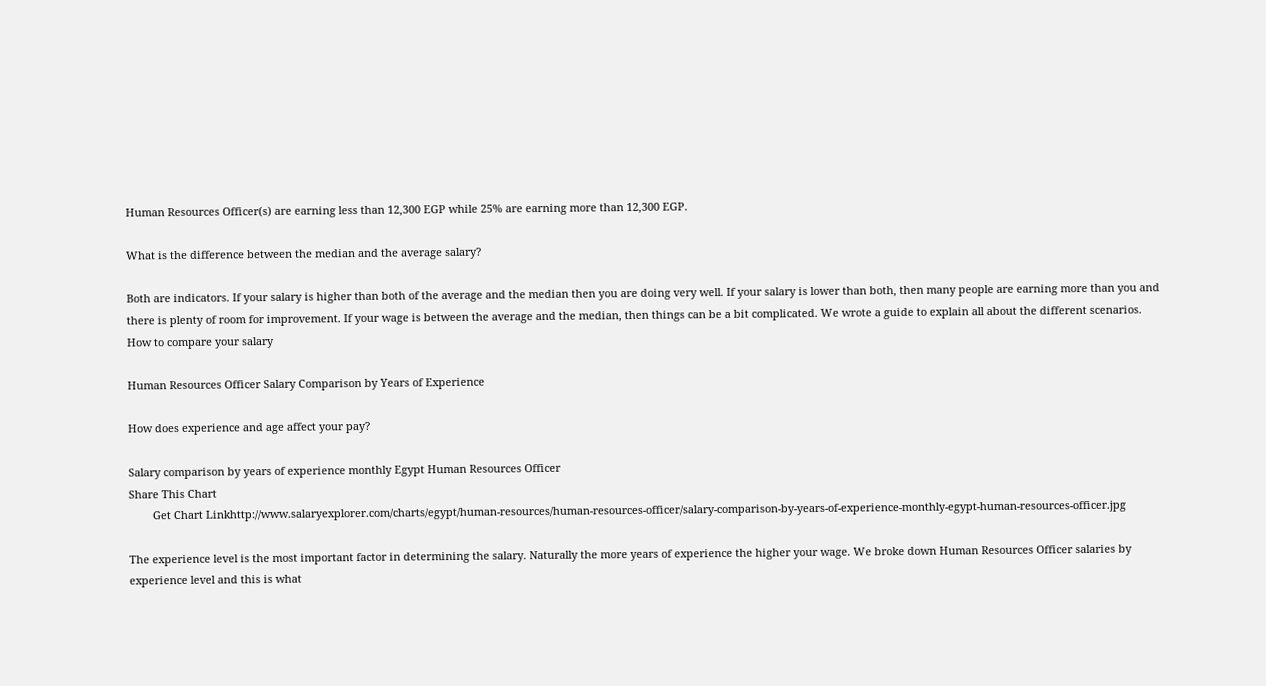Human Resources Officer(s) are earning less than 12,300 EGP while 25% are earning more than 12,300 EGP.

What is the difference between the median and the average salary?

Both are indicators. If your salary is higher than both of the average and the median then you are doing very well. If your salary is lower than both, then many people are earning more than you and there is plenty of room for improvement. If your wage is between the average and the median, then things can be a bit complicated. We wrote a guide to explain all about the different scenarios. How to compare your salary

Human Resources Officer Salary Comparison by Years of Experience

How does experience and age affect your pay?

Salary comparison by years of experience monthly Egypt Human Resources Officer
Share This Chart
        Get Chart Linkhttp://www.salaryexplorer.com/charts/egypt/human-resources/human-resources-officer/salary-comparison-by-years-of-experience-monthly-egypt-human-resources-officer.jpg

The experience level is the most important factor in determining the salary. Naturally the more years of experience the higher your wage. We broke down Human Resources Officer salaries by experience level and this is what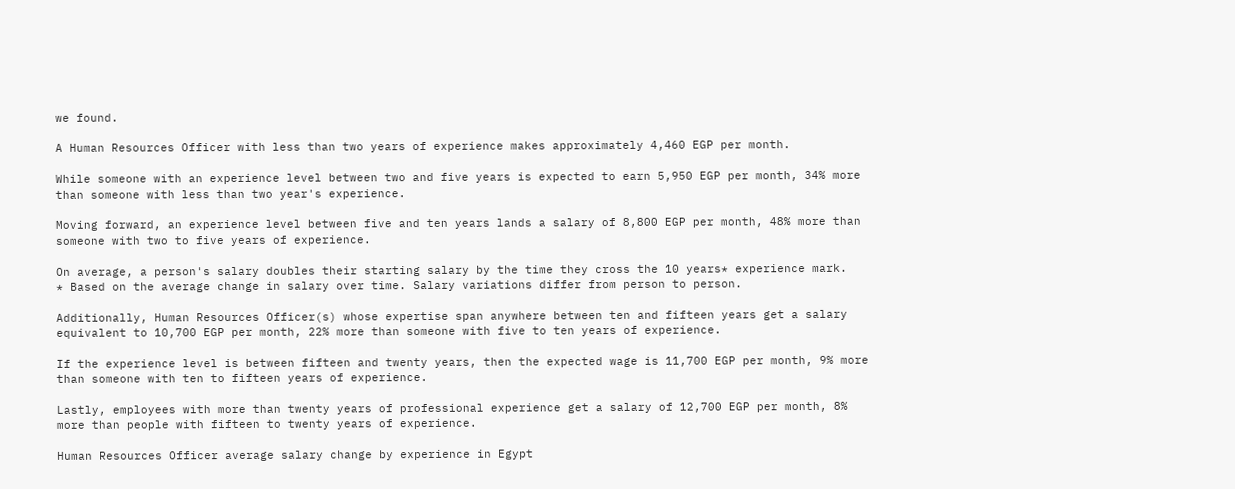we found.

A Human Resources Officer with less than two years of experience makes approximately 4,460 EGP per month.

While someone with an experience level between two and five years is expected to earn 5,950 EGP per month, 34% more than someone with less than two year's experience.

Moving forward, an experience level between five and ten years lands a salary of 8,800 EGP per month, 48% more than someone with two to five years of experience.

On average, a person's salary doubles their starting salary by the time they cross the 10 years* experience mark.
* Based on the average change in salary over time. Salary variations differ from person to person.

Additionally, Human Resources Officer(s) whose expertise span anywhere between ten and fifteen years get a salary equivalent to 10,700 EGP per month, 22% more than someone with five to ten years of experience.

If the experience level is between fifteen and twenty years, then the expected wage is 11,700 EGP per month, 9% more than someone with ten to fifteen years of experience.

Lastly, employees with more than twenty years of professional experience get a salary of 12,700 EGP per month, 8% more than people with fifteen to twenty years of experience.

Human Resources Officer average salary change by experience in Egypt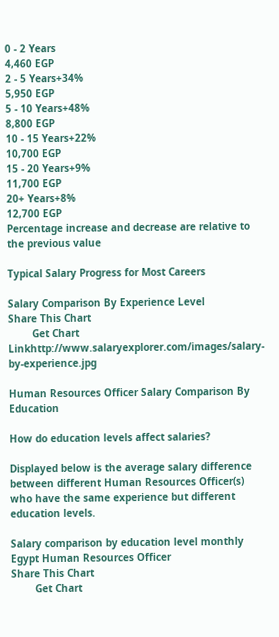0 - 2 Years
4,460 EGP
2 - 5 Years+34%
5,950 EGP
5 - 10 Years+48%
8,800 EGP
10 - 15 Years+22%
10,700 EGP
15 - 20 Years+9%
11,700 EGP
20+ Years+8%
12,700 EGP
Percentage increase and decrease are relative to the previous value

Typical Salary Progress for Most Careers

Salary Comparison By Experience Level
Share This Chart
        Get Chart Linkhttp://www.salaryexplorer.com/images/salary-by-experience.jpg

Human Resources Officer Salary Comparison By Education

How do education levels affect salaries?

Displayed below is the average salary difference between different Human Resources Officer(s) who have the same experience but different education levels.

Salary comparison by education level monthly Egypt Human Resources Officer
Share This Chart
        Get Chart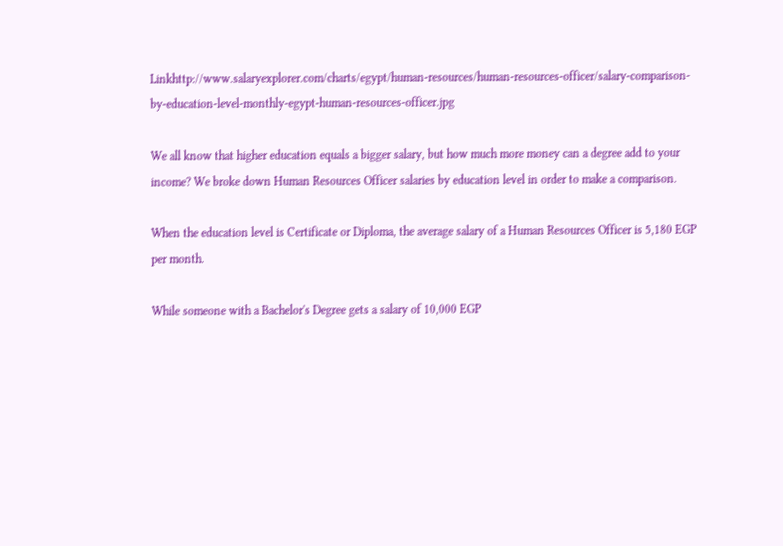Linkhttp://www.salaryexplorer.com/charts/egypt/human-resources/human-resources-officer/salary-comparison-by-education-level-monthly-egypt-human-resources-officer.jpg

We all know that higher education equals a bigger salary, but how much more money can a degree add to your income? We broke down Human Resources Officer salaries by education level in order to make a comparison.

When the education level is Certificate or Diploma, the average salary of a Human Resources Officer is 5,180 EGP per month.

While someone with a Bachelor's Degree gets a salary of 10,000 EGP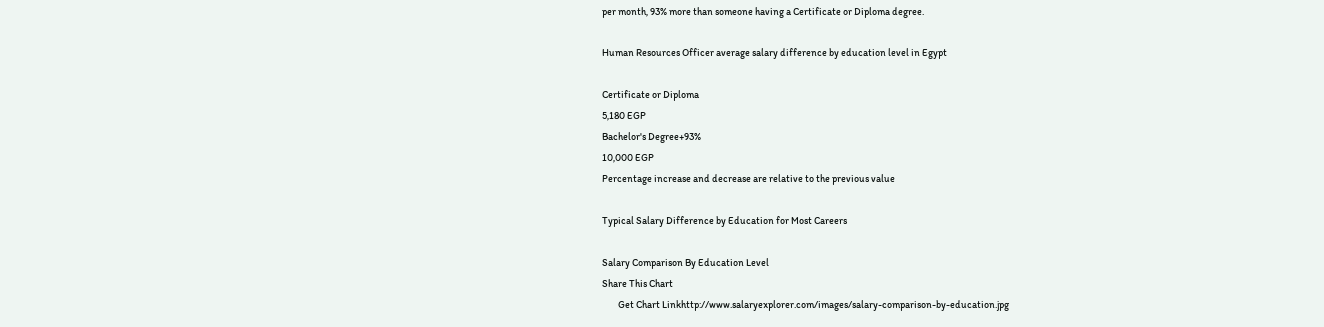per month, 93% more than someone having a Certificate or Diploma degree.

Human Resources Officer average salary difference by education level in Egypt

Certificate or Diploma
5,180 EGP
Bachelor's Degree+93%
10,000 EGP
Percentage increase and decrease are relative to the previous value

Typical Salary Difference by Education for Most Careers

Salary Comparison By Education Level
Share This Chart
        Get Chart Linkhttp://www.salaryexplorer.com/images/salary-comparison-by-education.jpg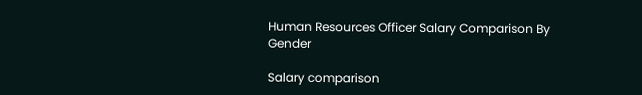Human Resources Officer Salary Comparison By Gender

Salary comparison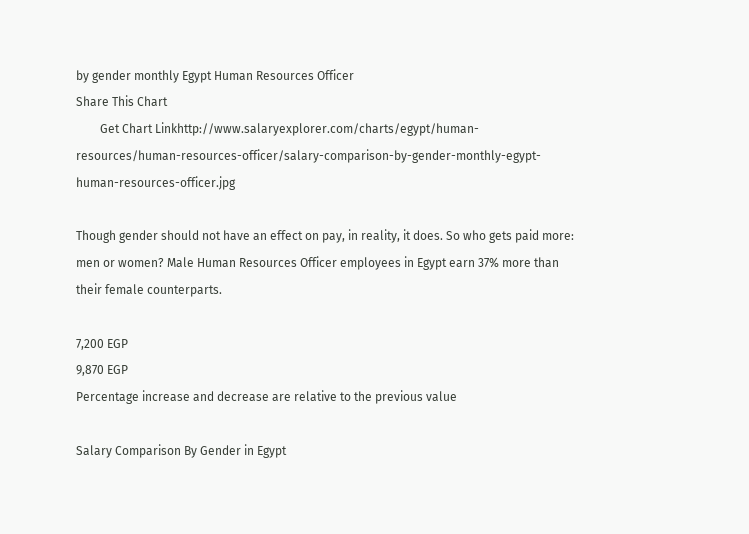by gender monthly Egypt Human Resources Officer
Share This Chart
        Get Chart Linkhttp://www.salaryexplorer.com/charts/egypt/human-resources/human-resources-officer/salary-comparison-by-gender-monthly-egypt-human-resources-officer.jpg

Though gender should not have an effect on pay, in reality, it does. So who gets paid more: men or women? Male Human Resources Officer employees in Egypt earn 37% more than their female counterparts.

7,200 EGP
9,870 EGP
Percentage increase and decrease are relative to the previous value

Salary Comparison By Gender in Egypt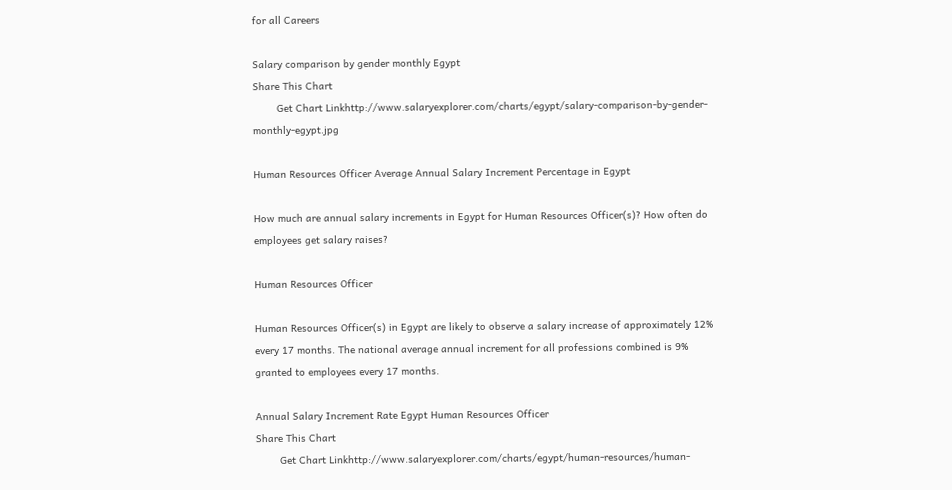for all Careers

Salary comparison by gender monthly Egypt
Share This Chart
        Get Chart Linkhttp://www.salaryexplorer.com/charts/egypt/salary-comparison-by-gender-monthly-egypt.jpg

Human Resources Officer Average Annual Salary Increment Percentage in Egypt

How much are annual salary increments in Egypt for Human Resources Officer(s)? How often do employees get salary raises?

Human Resources Officer

Human Resources Officer(s) in Egypt are likely to observe a salary increase of approximately 12% every 17 months. The national average annual increment for all professions combined is 9% granted to employees every 17 months.

Annual Salary Increment Rate Egypt Human Resources Officer
Share This Chart
        Get Chart Linkhttp://www.salaryexplorer.com/charts/egypt/human-resources/human-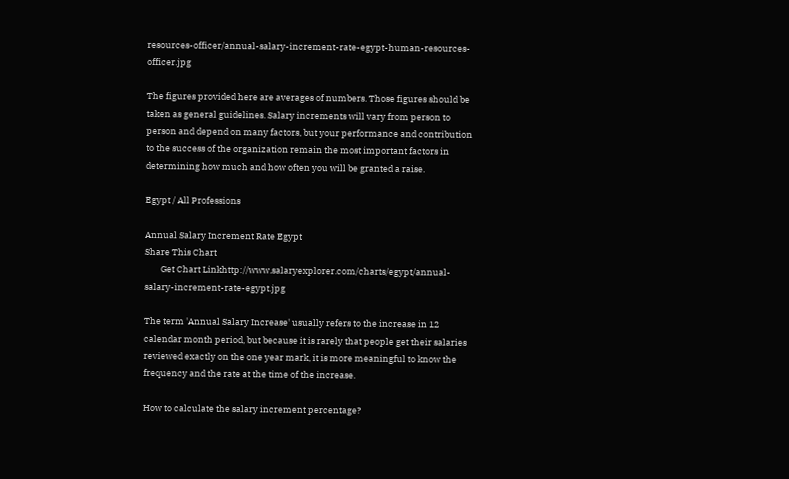resources-officer/annual-salary-increment-rate-egypt-human-resources-officer.jpg

The figures provided here are averages of numbers. Those figures should be taken as general guidelines. Salary increments will vary from person to person and depend on many factors, but your performance and contribution to the success of the organization remain the most important factors in determining how much and how often you will be granted a raise.

Egypt / All Professions

Annual Salary Increment Rate Egypt
Share This Chart
        Get Chart Linkhttp://www.salaryexplorer.com/charts/egypt/annual-salary-increment-rate-egypt.jpg

The term 'Annual Salary Increase' usually refers to the increase in 12 calendar month period, but because it is rarely that people get their salaries reviewed exactly on the one year mark, it is more meaningful to know the frequency and the rate at the time of the increase.

How to calculate the salary increment percentage?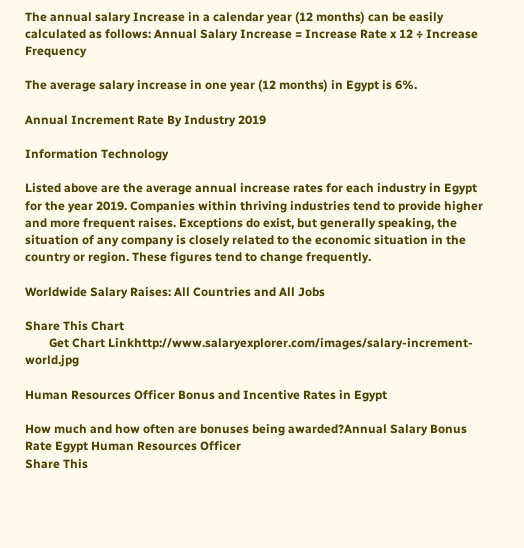The annual salary Increase in a calendar year (12 months) can be easily calculated as follows: Annual Salary Increase = Increase Rate x 12 ÷ Increase Frequency

The average salary increase in one year (12 months) in Egypt is 6%.

Annual Increment Rate By Industry 2019

Information Technology

Listed above are the average annual increase rates for each industry in Egypt for the year 2019. Companies within thriving industries tend to provide higher and more frequent raises. Exceptions do exist, but generally speaking, the situation of any company is closely related to the economic situation in the country or region. These figures tend to change frequently.

Worldwide Salary Raises: All Countries and All Jobs

Share This Chart
        Get Chart Linkhttp://www.salaryexplorer.com/images/salary-increment-world.jpg

Human Resources Officer Bonus and Incentive Rates in Egypt

How much and how often are bonuses being awarded?Annual Salary Bonus Rate Egypt Human Resources Officer
Share This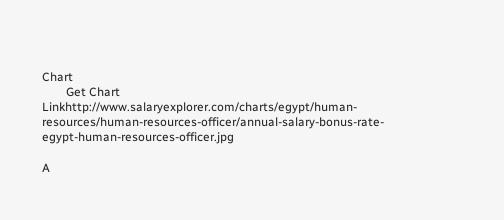Chart
        Get Chart Linkhttp://www.salaryexplorer.com/charts/egypt/human-resources/human-resources-officer/annual-salary-bonus-rate-egypt-human-resources-officer.jpg

A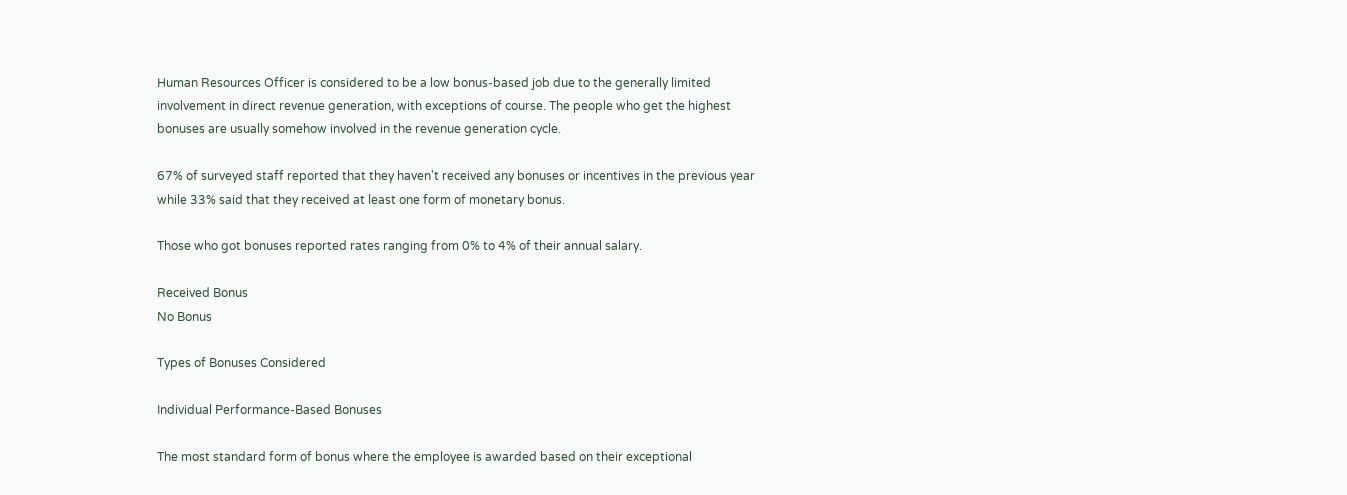Human Resources Officer is considered to be a low bonus-based job due to the generally limited involvement in direct revenue generation, with exceptions of course. The people who get the highest bonuses are usually somehow involved in the revenue generation cycle.

67% of surveyed staff reported that they haven't received any bonuses or incentives in the previous year while 33% said that they received at least one form of monetary bonus.

Those who got bonuses reported rates ranging from 0% to 4% of their annual salary.

Received Bonus
No Bonus

Types of Bonuses Considered

Individual Performance-Based Bonuses

The most standard form of bonus where the employee is awarded based on their exceptional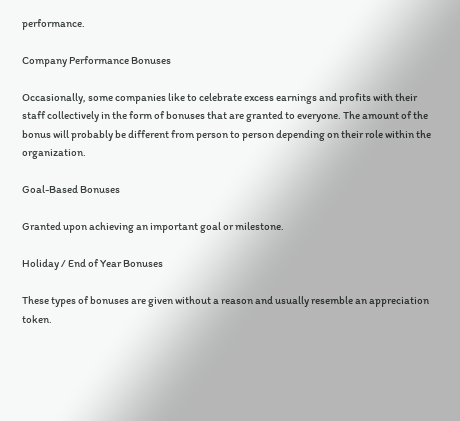performance.

Company Performance Bonuses

Occasionally, some companies like to celebrate excess earnings and profits with their staff collectively in the form of bonuses that are granted to everyone. The amount of the bonus will probably be different from person to person depending on their role within the organization.

Goal-Based Bonuses

Granted upon achieving an important goal or milestone.

Holiday / End of Year Bonuses

These types of bonuses are given without a reason and usually resemble an appreciation token.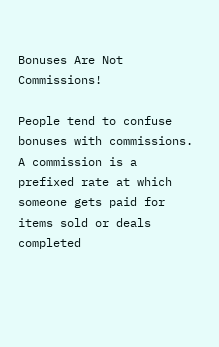Bonuses Are Not Commissions!

People tend to confuse bonuses with commissions. A commission is a prefixed rate at which someone gets paid for items sold or deals completed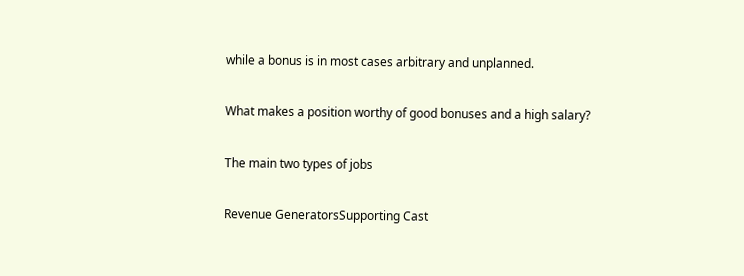while a bonus is in most cases arbitrary and unplanned.

What makes a position worthy of good bonuses and a high salary?

The main two types of jobs

Revenue GeneratorsSupporting Cast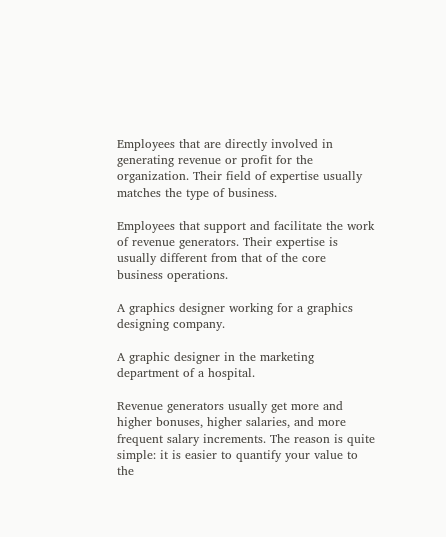Employees that are directly involved in generating revenue or profit for the organization. Their field of expertise usually matches the type of business.

Employees that support and facilitate the work of revenue generators. Their expertise is usually different from that of the core business operations.

A graphics designer working for a graphics designing company.

A graphic designer in the marketing department of a hospital.

Revenue generators usually get more and higher bonuses, higher salaries, and more frequent salary increments. The reason is quite simple: it is easier to quantify your value to the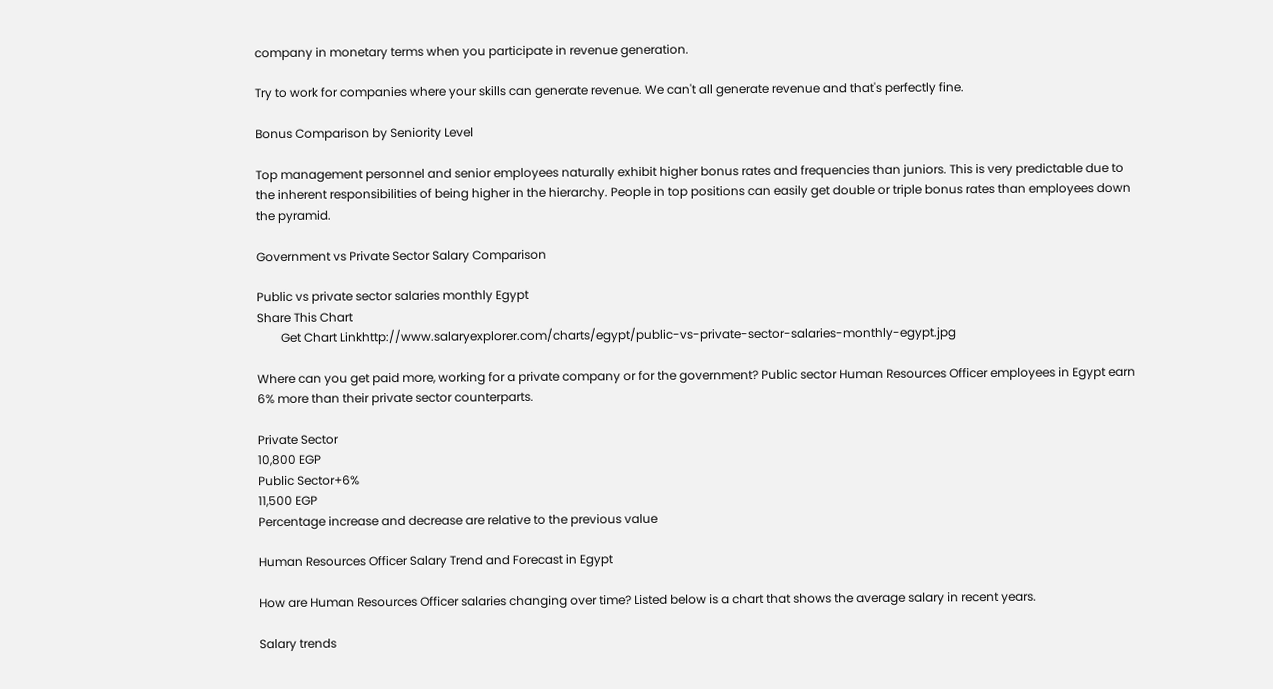company in monetary terms when you participate in revenue generation.

Try to work for companies where your skills can generate revenue. We can't all generate revenue and that's perfectly fine.

Bonus Comparison by Seniority Level

Top management personnel and senior employees naturally exhibit higher bonus rates and frequencies than juniors. This is very predictable due to the inherent responsibilities of being higher in the hierarchy. People in top positions can easily get double or triple bonus rates than employees down the pyramid.

Government vs Private Sector Salary Comparison

Public vs private sector salaries monthly Egypt
Share This Chart
        Get Chart Linkhttp://www.salaryexplorer.com/charts/egypt/public-vs-private-sector-salaries-monthly-egypt.jpg

Where can you get paid more, working for a private company or for the government? Public sector Human Resources Officer employees in Egypt earn 6% more than their private sector counterparts.

Private Sector
10,800 EGP
Public Sector+6%
11,500 EGP
Percentage increase and decrease are relative to the previous value

Human Resources Officer Salary Trend and Forecast in Egypt

How are Human Resources Officer salaries changing over time? Listed below is a chart that shows the average salary in recent years.

Salary trends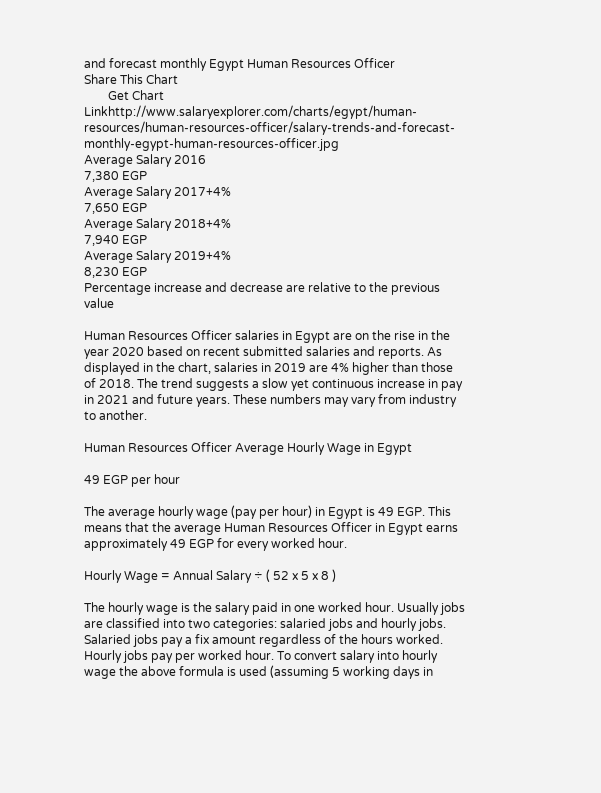and forecast monthly Egypt Human Resources Officer
Share This Chart
        Get Chart Linkhttp://www.salaryexplorer.com/charts/egypt/human-resources/human-resources-officer/salary-trends-and-forecast-monthly-egypt-human-resources-officer.jpg
Average Salary 2016
7,380 EGP
Average Salary 2017+4%
7,650 EGP
Average Salary 2018+4%
7,940 EGP
Average Salary 2019+4%
8,230 EGP
Percentage increase and decrease are relative to the previous value

Human Resources Officer salaries in Egypt are on the rise in the year 2020 based on recent submitted salaries and reports. As displayed in the chart, salaries in 2019 are 4% higher than those of 2018. The trend suggests a slow yet continuous increase in pay in 2021 and future years. These numbers may vary from industry to another.

Human Resources Officer Average Hourly Wage in Egypt

49 EGP per hour

The average hourly wage (pay per hour) in Egypt is 49 EGP. This means that the average Human Resources Officer in Egypt earns approximately 49 EGP for every worked hour.

Hourly Wage = Annual Salary ÷ ( 52 x 5 x 8 )

The hourly wage is the salary paid in one worked hour. Usually jobs are classified into two categories: salaried jobs and hourly jobs. Salaried jobs pay a fix amount regardless of the hours worked. Hourly jobs pay per worked hour. To convert salary into hourly wage the above formula is used (assuming 5 working days in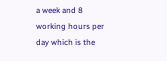a week and 8 working hours per day which is the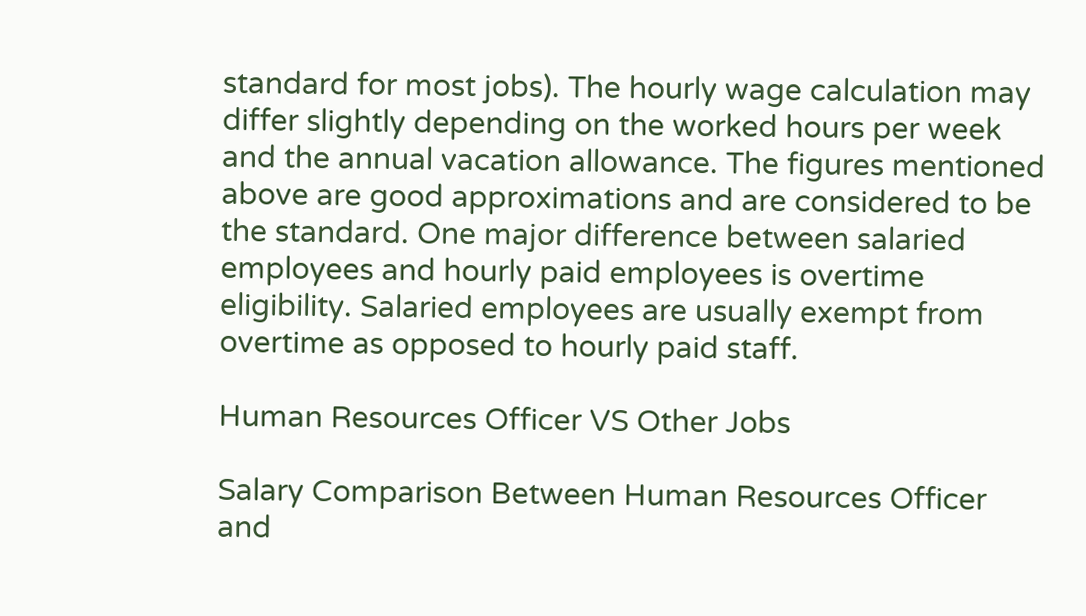standard for most jobs). The hourly wage calculation may differ slightly depending on the worked hours per week and the annual vacation allowance. The figures mentioned above are good approximations and are considered to be the standard. One major difference between salaried employees and hourly paid employees is overtime eligibility. Salaried employees are usually exempt from overtime as opposed to hourly paid staff.

Human Resources Officer VS Other Jobs

Salary Comparison Between Human Resources Officer and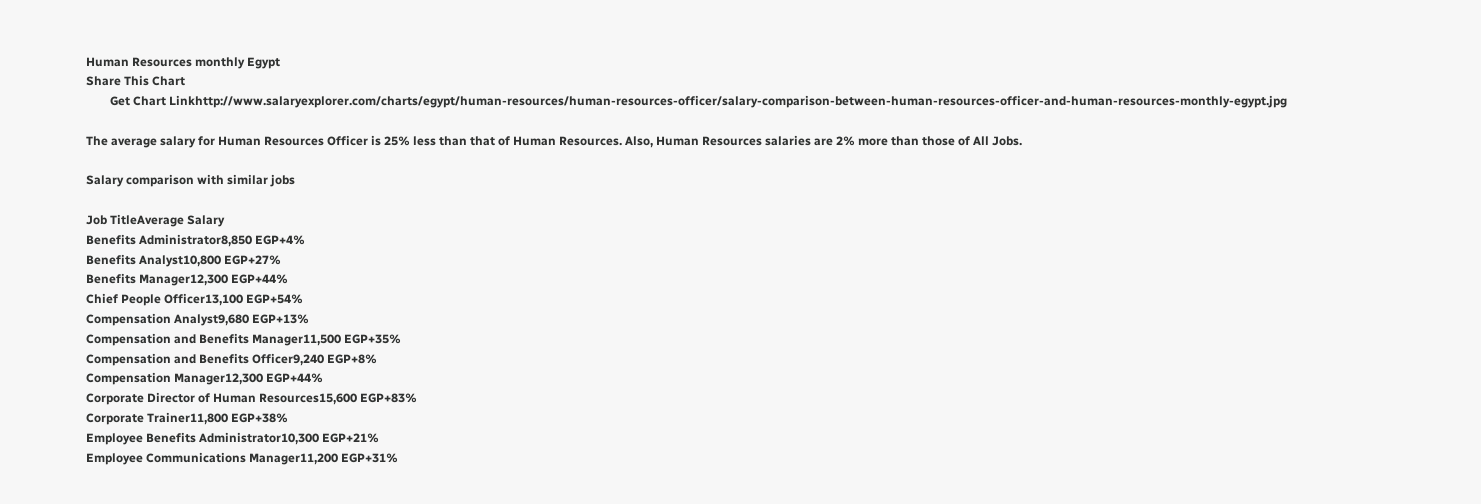Human Resources monthly Egypt
Share This Chart
        Get Chart Linkhttp://www.salaryexplorer.com/charts/egypt/human-resources/human-resources-officer/salary-comparison-between-human-resources-officer-and-human-resources-monthly-egypt.jpg

The average salary for Human Resources Officer is 25% less than that of Human Resources. Also, Human Resources salaries are 2% more than those of All Jobs.

Salary comparison with similar jobs

Job TitleAverage Salary
Benefits Administrator8,850 EGP+4%
Benefits Analyst10,800 EGP+27%
Benefits Manager12,300 EGP+44%
Chief People Officer13,100 EGP+54%
Compensation Analyst9,680 EGP+13%
Compensation and Benefits Manager11,500 EGP+35%
Compensation and Benefits Officer9,240 EGP+8%
Compensation Manager12,300 EGP+44%
Corporate Director of Human Resources15,600 EGP+83%
Corporate Trainer11,800 EGP+38%
Employee Benefits Administrator10,300 EGP+21%
Employee Communications Manager11,200 EGP+31%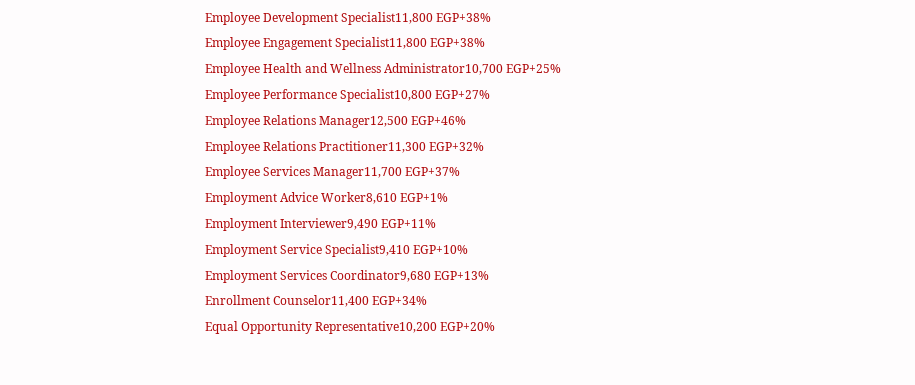Employee Development Specialist11,800 EGP+38%
Employee Engagement Specialist11,800 EGP+38%
Employee Health and Wellness Administrator10,700 EGP+25%
Employee Performance Specialist10,800 EGP+27%
Employee Relations Manager12,500 EGP+46%
Employee Relations Practitioner11,300 EGP+32%
Employee Services Manager11,700 EGP+37%
Employment Advice Worker8,610 EGP+1%
Employment Interviewer9,490 EGP+11%
Employment Service Specialist9,410 EGP+10%
Employment Services Coordinator9,680 EGP+13%
Enrollment Counselor11,400 EGP+34%
Equal Opportunity Representative10,200 EGP+20%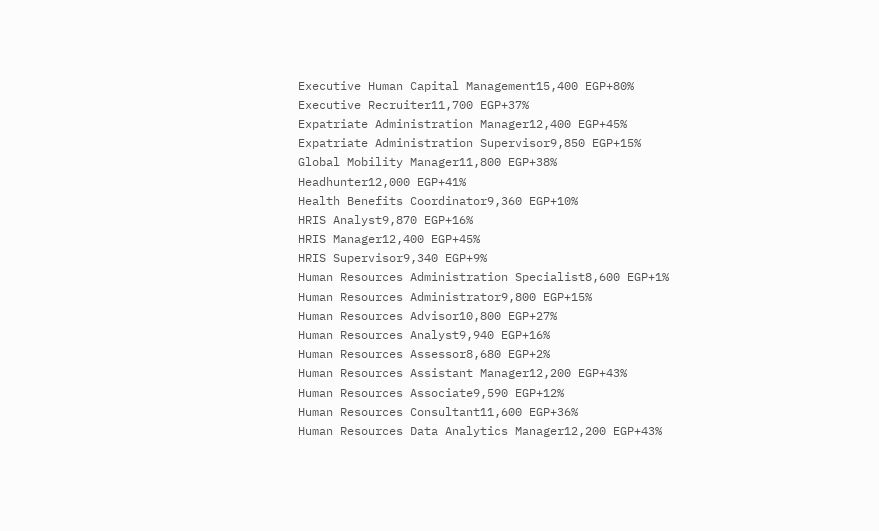Executive Human Capital Management15,400 EGP+80%
Executive Recruiter11,700 EGP+37%
Expatriate Administration Manager12,400 EGP+45%
Expatriate Administration Supervisor9,850 EGP+15%
Global Mobility Manager11,800 EGP+38%
Headhunter12,000 EGP+41%
Health Benefits Coordinator9,360 EGP+10%
HRIS Analyst9,870 EGP+16%
HRIS Manager12,400 EGP+45%
HRIS Supervisor9,340 EGP+9%
Human Resources Administration Specialist8,600 EGP+1%
Human Resources Administrator9,800 EGP+15%
Human Resources Advisor10,800 EGP+27%
Human Resources Analyst9,940 EGP+16%
Human Resources Assessor8,680 EGP+2%
Human Resources Assistant Manager12,200 EGP+43%
Human Resources Associate9,590 EGP+12%
Human Resources Consultant11,600 EGP+36%
Human Resources Data Analytics Manager12,200 EGP+43%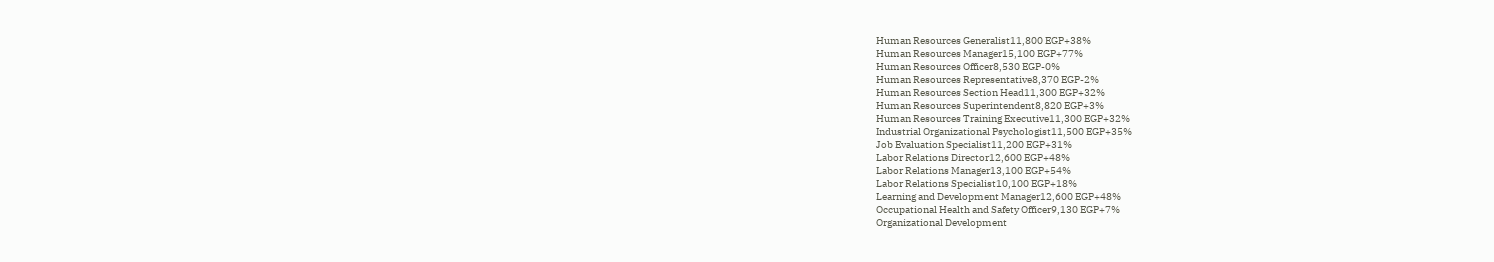Human Resources Generalist11,800 EGP+38%
Human Resources Manager15,100 EGP+77%
Human Resources Officer8,530 EGP-0%
Human Resources Representative8,370 EGP-2%
Human Resources Section Head11,300 EGP+32%
Human Resources Superintendent8,820 EGP+3%
Human Resources Training Executive11,300 EGP+32%
Industrial Organizational Psychologist11,500 EGP+35%
Job Evaluation Specialist11,200 EGP+31%
Labor Relations Director12,600 EGP+48%
Labor Relations Manager13,100 EGP+54%
Labor Relations Specialist10,100 EGP+18%
Learning and Development Manager12,600 EGP+48%
Occupational Health and Safety Officer9,130 EGP+7%
Organizational Development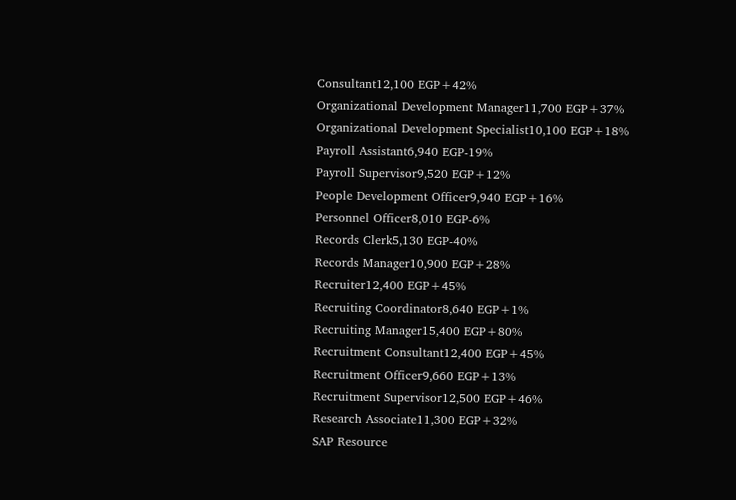Consultant12,100 EGP+42%
Organizational Development Manager11,700 EGP+37%
Organizational Development Specialist10,100 EGP+18%
Payroll Assistant6,940 EGP-19%
Payroll Supervisor9,520 EGP+12%
People Development Officer9,940 EGP+16%
Personnel Officer8,010 EGP-6%
Records Clerk5,130 EGP-40%
Records Manager10,900 EGP+28%
Recruiter12,400 EGP+45%
Recruiting Coordinator8,640 EGP+1%
Recruiting Manager15,400 EGP+80%
Recruitment Consultant12,400 EGP+45%
Recruitment Officer9,660 EGP+13%
Recruitment Supervisor12,500 EGP+46%
Research Associate11,300 EGP+32%
SAP Resource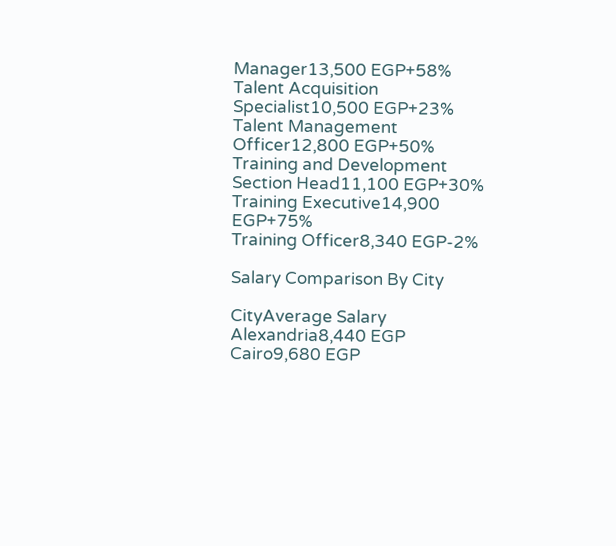Manager13,500 EGP+58%
Talent Acquisition Specialist10,500 EGP+23%
Talent Management Officer12,800 EGP+50%
Training and Development Section Head11,100 EGP+30%
Training Executive14,900 EGP+75%
Training Officer8,340 EGP-2%

Salary Comparison By City

CityAverage Salary
Alexandria8,440 EGP
Cairo9,680 EGP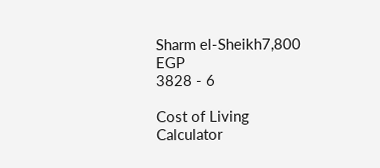Sharm el-Sheikh7,800 EGP
3828 - 6

Cost of Living Calculator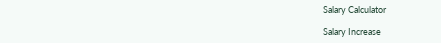Salary Calculator

Salary Increase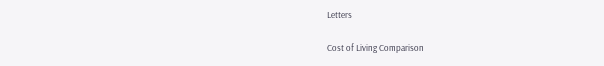Letters

Cost of Living Comparison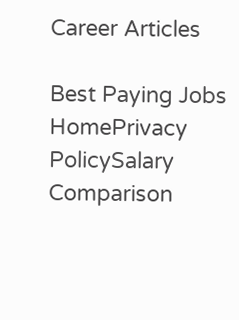Career Articles

Best Paying Jobs
HomePrivacy PolicySalary Comparison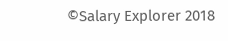©Salary Explorer 2018